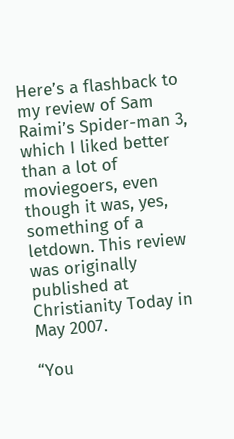Here’s a flashback to my review of Sam Raimi’s Spider-man 3, which I liked better than a lot of moviegoers, even though it was, yes, something of a letdown. This review was originally published at Christianity Today in May 2007.

“You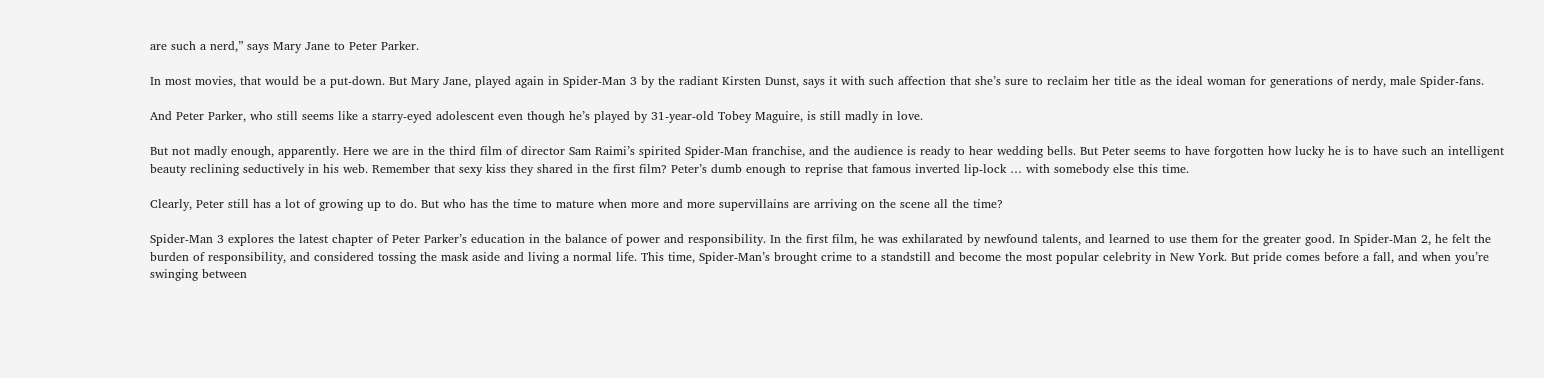are such a nerd,” says Mary Jane to Peter Parker.

In most movies, that would be a put-down. But Mary Jane, played again in Spider-Man 3 by the radiant Kirsten Dunst, says it with such affection that she’s sure to reclaim her title as the ideal woman for generations of nerdy, male Spider-fans.

And Peter Parker, who still seems like a starry-eyed adolescent even though he’s played by 31-year-old Tobey Maguire, is still madly in love.

But not madly enough, apparently. Here we are in the third film of director Sam Raimi’s spirited Spider-Man franchise, and the audience is ready to hear wedding bells. But Peter seems to have forgotten how lucky he is to have such an intelligent beauty reclining seductively in his web. Remember that sexy kiss they shared in the first film? Peter’s dumb enough to reprise that famous inverted lip-lock … with somebody else this time.

Clearly, Peter still has a lot of growing up to do. But who has the time to mature when more and more supervillains are arriving on the scene all the time?

Spider-Man 3 explores the latest chapter of Peter Parker’s education in the balance of power and responsibility. In the first film, he was exhilarated by newfound talents, and learned to use them for the greater good. In Spider-Man 2, he felt the burden of responsibility, and considered tossing the mask aside and living a normal life. This time, Spider-Man’s brought crime to a standstill and become the most popular celebrity in New York. But pride comes before a fall, and when you’re swinging between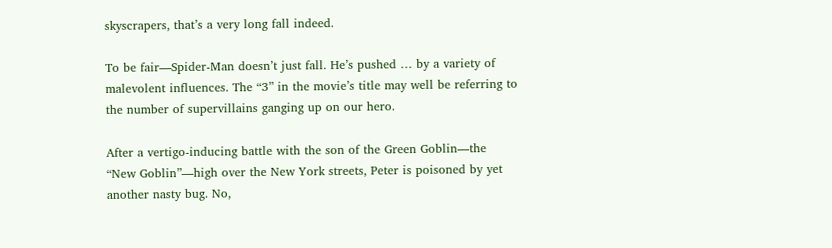skyscrapers, that’s a very long fall indeed.

To be fair—Spider-Man doesn’t just fall. He’s pushed … by a variety of malevolent influences. The “3” in the movie’s title may well be referring to the number of supervillains ganging up on our hero.

After a vertigo-inducing battle with the son of the Green Goblin—the “New Goblin”—high over the New York streets, Peter is poisoned by yet another nasty bug. No,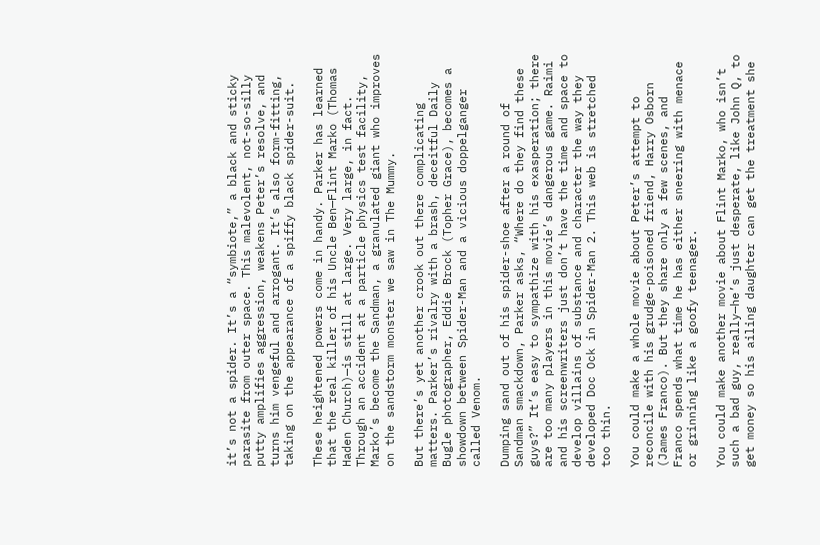it’s not a spider. It’s a “symbiote,” a black and sticky parasite from outer space. This malevolent, not-so-silly putty amplifies aggression, weakens Peter’s resolve, and turns him vengeful and arrogant. It’s also form-fitting, taking on the appearance of a spiffy black spider-suit.

These heightened powers come in handy. Parker has learned that the real killer of his Uncle Ben—Flint Marko (Thomas Haden Church)—is still at large. Very large, in fact. Through an accident at a particle physics test facility, Marko’s become the Sandman, a granulated giant who improves on the sandstorm monster we saw in The Mummy.

But there’s yet another crook out there complicating matters. Parker’s rivalry with a brash, deceitful Daily Bugle photographer, Eddie Brock (Topher Grace), becomes a showdown between Spider-Man and a vicious doppelganger called Venom.

Dumping sand out of his spider-shoe after a round of Sandman smackdown, Parker asks, “Where do they find these guys?” It’s easy to sympathize with his exasperation; there are too many players in this movie’s dangerous game. Raimi and his screenwriters just don’t have the time and space to develop villains of substance and character the way they developed Doc Ock in Spider-Man 2. This web is stretched too thin.

You could make a whole movie about Peter’s attempt to reconcile with his grudge-poisoned friend, Harry Osborn (James Franco). But they share only a few scenes, and Franco spends what time he has either sneering with menace or grinning like a goofy teenager.

You could make another movie about Flint Marko, who isn’t such a bad guy, really—he’s just desperate, like John Q, to get money so his ailing daughter can get the treatment she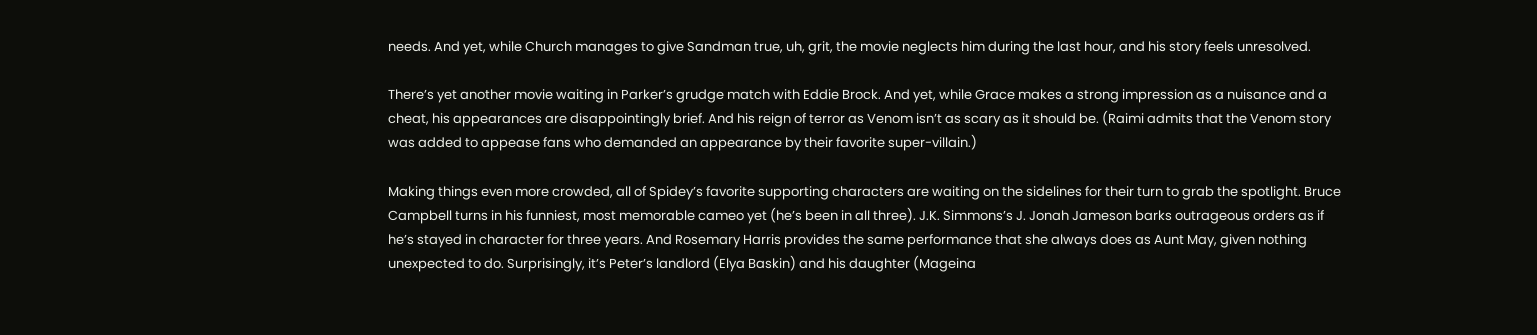needs. And yet, while Church manages to give Sandman true, uh, grit, the movie neglects him during the last hour, and his story feels unresolved.

There’s yet another movie waiting in Parker’s grudge match with Eddie Brock. And yet, while Grace makes a strong impression as a nuisance and a cheat, his appearances are disappointingly brief. And his reign of terror as Venom isn’t as scary as it should be. (Raimi admits that the Venom story was added to appease fans who demanded an appearance by their favorite super-villain.)

Making things even more crowded, all of Spidey’s favorite supporting characters are waiting on the sidelines for their turn to grab the spotlight. Bruce Campbell turns in his funniest, most memorable cameo yet (he’s been in all three). J.K. Simmons’s J. Jonah Jameson barks outrageous orders as if he’s stayed in character for three years. And Rosemary Harris provides the same performance that she always does as Aunt May, given nothing unexpected to do. Surprisingly, it’s Peter’s landlord (Elya Baskin) and his daughter (Mageina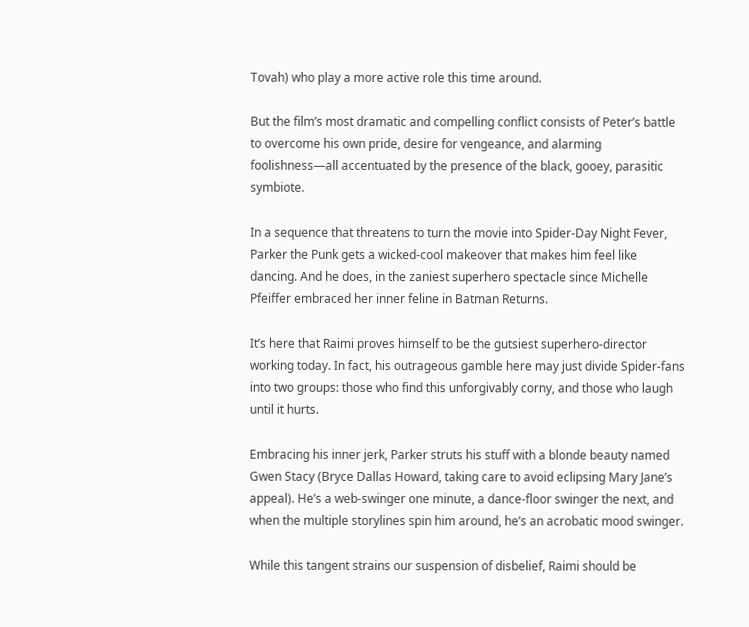Tovah) who play a more active role this time around.

But the film’s most dramatic and compelling conflict consists of Peter’s battle to overcome his own pride, desire for vengeance, and alarming foolishness—all accentuated by the presence of the black, gooey, parasitic symbiote.

In a sequence that threatens to turn the movie into Spider-Day Night Fever, Parker the Punk gets a wicked-cool makeover that makes him feel like dancing. And he does, in the zaniest superhero spectacle since Michelle Pfeiffer embraced her inner feline in Batman Returns.

It’s here that Raimi proves himself to be the gutsiest superhero-director working today. In fact, his outrageous gamble here may just divide Spider-fans into two groups: those who find this unforgivably corny, and those who laugh until it hurts.

Embracing his inner jerk, Parker struts his stuff with a blonde beauty named Gwen Stacy (Bryce Dallas Howard, taking care to avoid eclipsing Mary Jane’s appeal). He’s a web-swinger one minute, a dance-floor swinger the next, and when the multiple storylines spin him around, he’s an acrobatic mood swinger.

While this tangent strains our suspension of disbelief, Raimi should be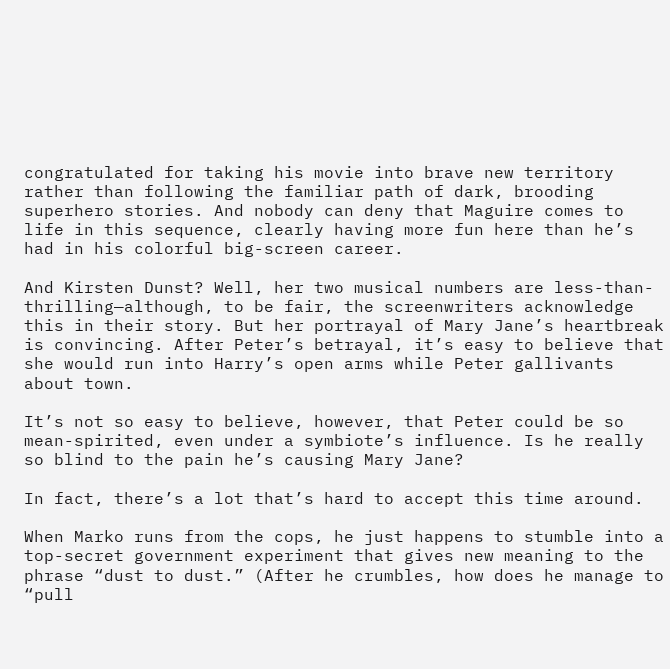congratulated for taking his movie into brave new territory rather than following the familiar path of dark, brooding superhero stories. And nobody can deny that Maguire comes to life in this sequence, clearly having more fun here than he’s had in his colorful big-screen career.

And Kirsten Dunst? Well, her two musical numbers are less-than-thrilling—although, to be fair, the screenwriters acknowledge this in their story. But her portrayal of Mary Jane’s heartbreak is convincing. After Peter’s betrayal, it’s easy to believe that she would run into Harry’s open arms while Peter gallivants about town.

It’s not so easy to believe, however, that Peter could be so mean-spirited, even under a symbiote’s influence. Is he really so blind to the pain he’s causing Mary Jane?

In fact, there’s a lot that’s hard to accept this time around.

When Marko runs from the cops, he just happens to stumble into a top-secret government experiment that gives new meaning to the phrase “dust to dust.” (After he crumbles, how does he manage to “pull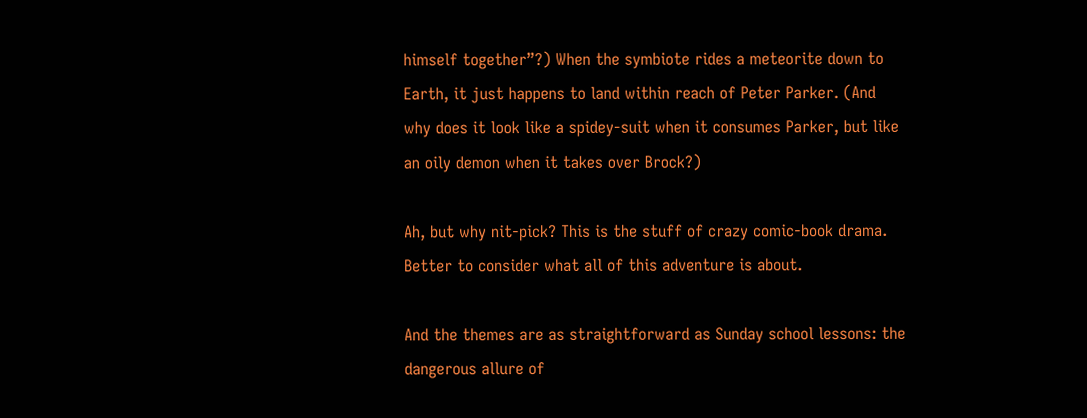himself together”?) When the symbiote rides a meteorite down to Earth, it just happens to land within reach of Peter Parker. (And why does it look like a spidey-suit when it consumes Parker, but like an oily demon when it takes over Brock?)

Ah, but why nit-pick? This is the stuff of crazy comic-book drama. Better to consider what all of this adventure is about.

And the themes are as straightforward as Sunday school lessons: the dangerous allure of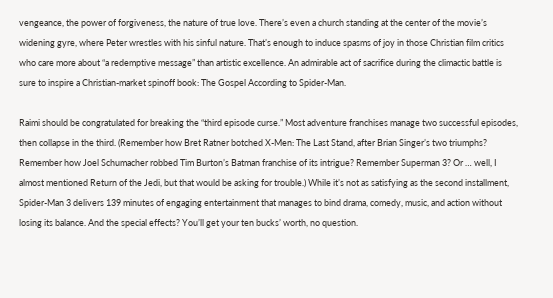vengeance, the power of forgiveness, the nature of true love. There’s even a church standing at the center of the movie’s widening gyre, where Peter wrestles with his sinful nature. That’s enough to induce spasms of joy in those Christian film critics who care more about “a redemptive message” than artistic excellence. An admirable act of sacrifice during the climactic battle is sure to inspire a Christian-market spinoff book: The Gospel According to Spider-Man.

Raimi should be congratulated for breaking the “third episode curse.” Most adventure franchises manage two successful episodes, then collapse in the third. (Remember how Bret Ratner botched X-Men: The Last Stand, after Brian Singer’s two triumphs? Remember how Joel Schumacher robbed Tim Burton’s Batman franchise of its intrigue? Remember Superman 3? Or … well, I almost mentioned Return of the Jedi, but that would be asking for trouble.) While it’s not as satisfying as the second installment, Spider-Man 3 delivers 139 minutes of engaging entertainment that manages to bind drama, comedy, music, and action without losing its balance. And the special effects? You’ll get your ten bucks’ worth, no question.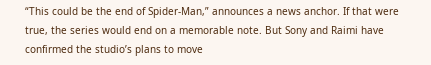“This could be the end of Spider-Man,” announces a news anchor. If that were true, the series would end on a memorable note. But Sony and Raimi have confirmed the studio’s plans to move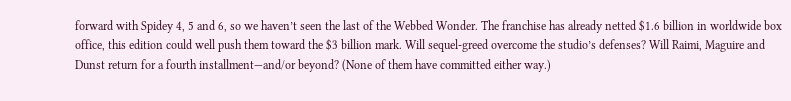forward with Spidey 4, 5 and 6, so we haven’t seen the last of the Webbed Wonder. The franchise has already netted $1.6 billion in worldwide box office, this edition could well push them toward the $3 billion mark. Will sequel-greed overcome the studio’s defenses? Will Raimi, Maguire and Dunst return for a fourth installment—and/or beyond? (None of them have committed either way.)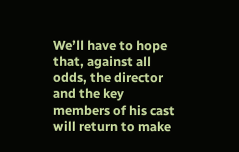We’ll have to hope that, against all odds, the director and the key members of his cast will return to make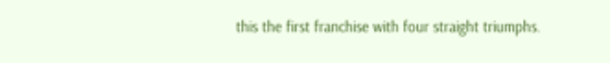this the first franchise with four straight triumphs.